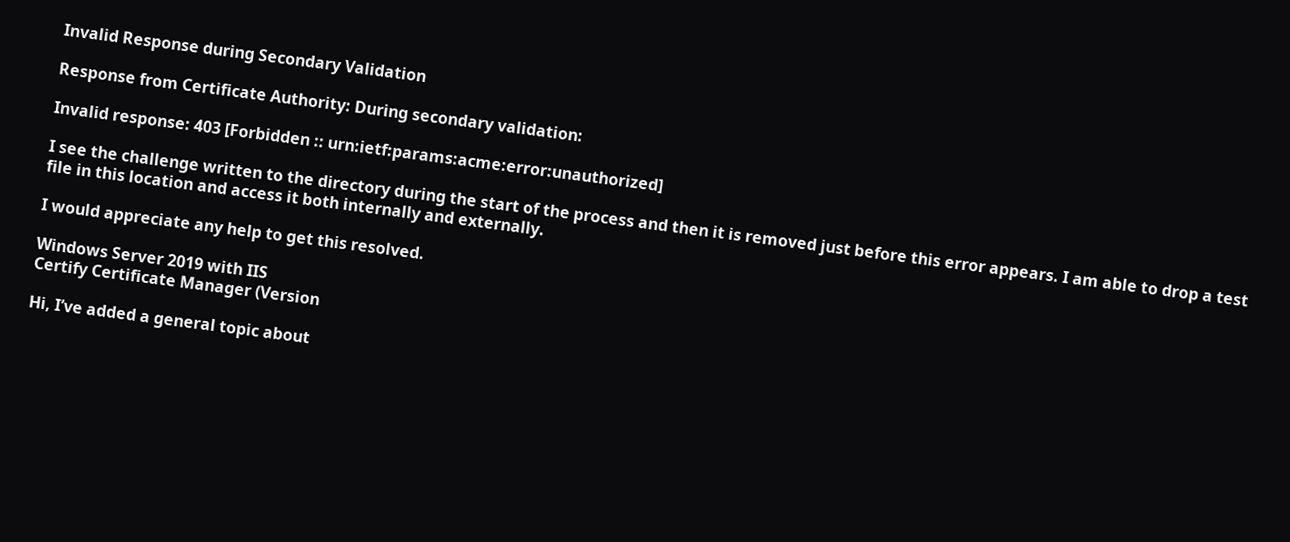Invalid Response during Secondary Validation

Response from Certificate Authority: During secondary validation:

Invalid response: 403 [Forbidden :: urn:ietf:params:acme:error:unauthorized]

I see the challenge written to the directory during the start of the process and then it is removed just before this error appears. I am able to drop a test file in this location and access it both internally and externally.

I would appreciate any help to get this resolved.

Windows Server 2019 with IIS
Certify Certificate Manager (Version

Hi, I’ve added a general topic about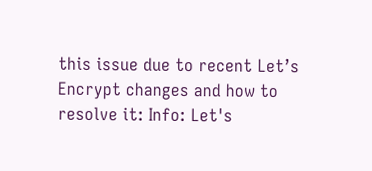this issue due to recent Let’s Encrypt changes and how to resolve it: Info: Let's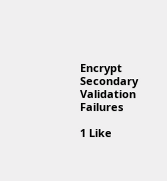Encrypt Secondary Validation Failures

1 Like